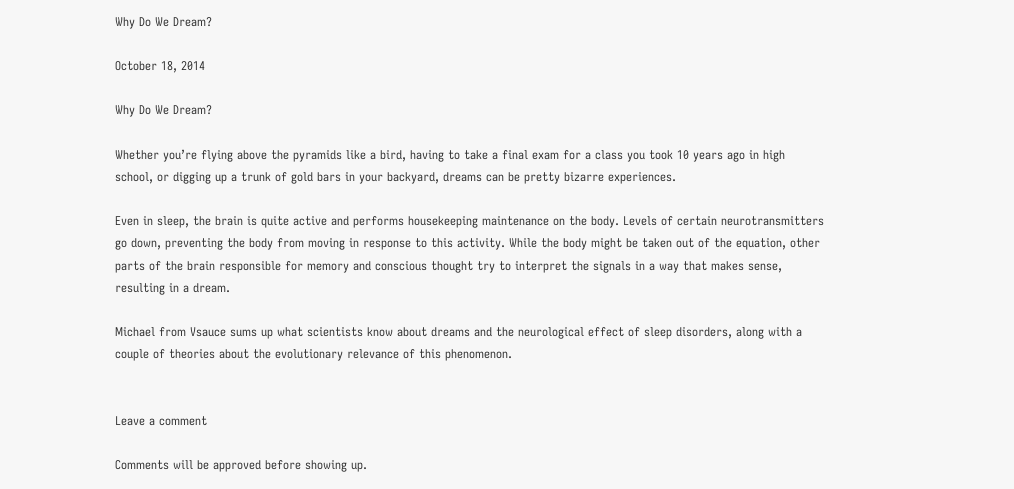Why Do We Dream?

October 18, 2014

Why Do We Dream?

Whether you’re flying above the pyramids like a bird, having to take a final exam for a class you took 10 years ago in high school, or digging up a trunk of gold bars in your backyard, dreams can be pretty bizarre experiences.

Even in sleep, the brain is quite active and performs housekeeping maintenance on the body. Levels of certain neurotransmitters go down, preventing the body from moving in response to this activity. While the body might be taken out of the equation, other parts of the brain responsible for memory and conscious thought try to interpret the signals in a way that makes sense, resulting in a dream.

Michael from Vsauce sums up what scientists know about dreams and the neurological effect of sleep disorders, along with a couple of theories about the evolutionary relevance of this phenomenon.


Leave a comment

Comments will be approved before showing up.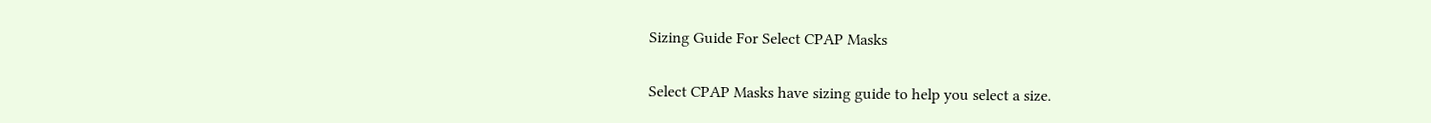Sizing Guide For Select CPAP Masks

Select CPAP Masks have sizing guide to help you select a size.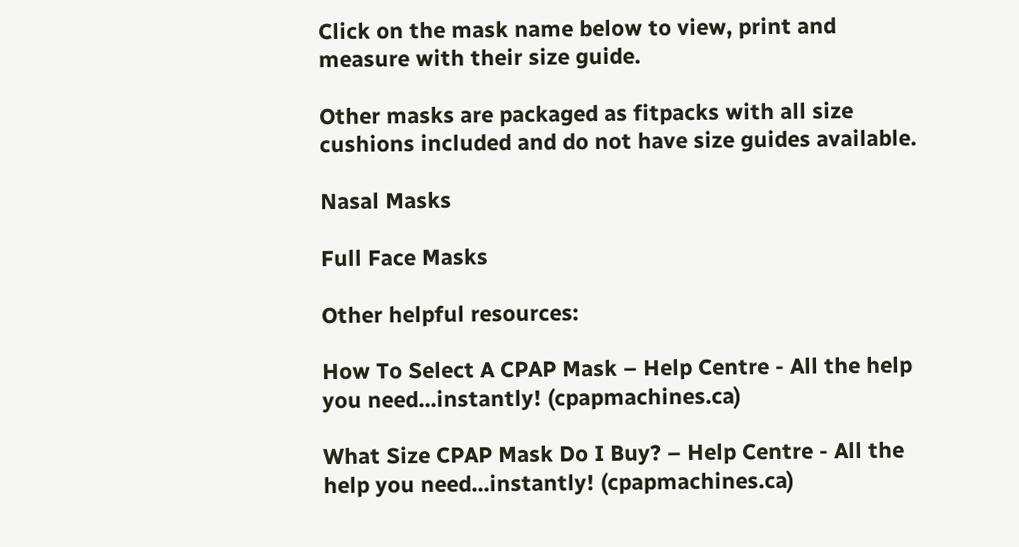Click on the mask name below to view, print and measure with their size guide.

Other masks are packaged as fitpacks with all size cushions included and do not have size guides available.

Nasal Masks

Full Face Masks

Other helpful resources:

How To Select A CPAP Mask – Help Centre - All the help you need...instantly! (cpapmachines.ca)

What Size CPAP Mask Do I Buy? – Help Centre - All the help you need...instantly! (cpapmachines.ca)